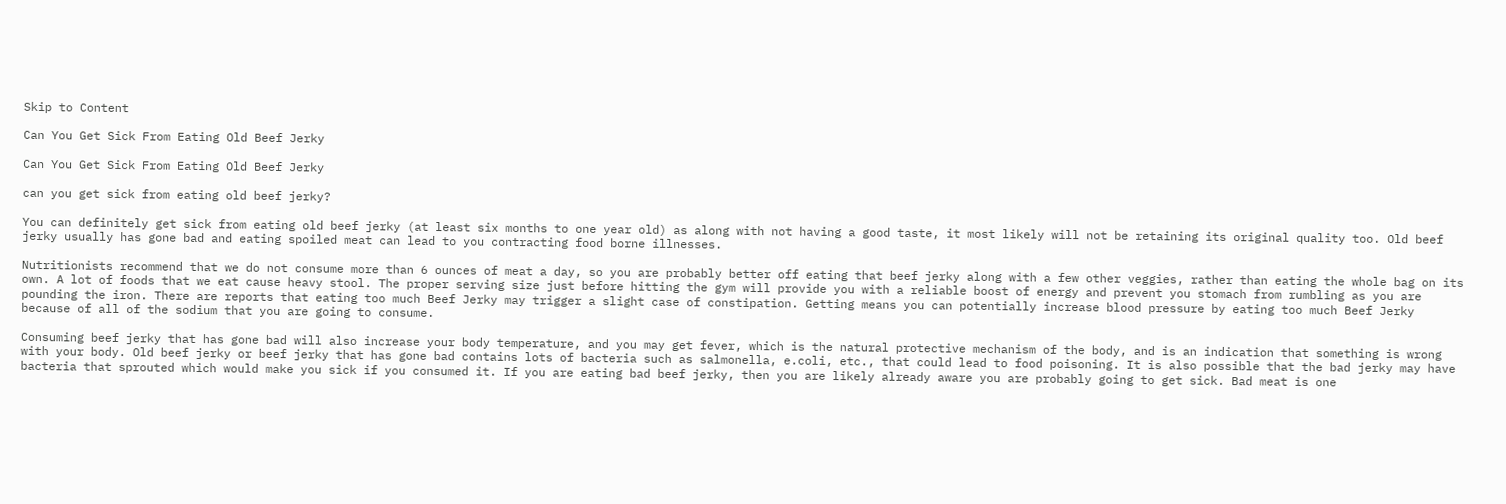Skip to Content

Can You Get Sick From Eating Old Beef Jerky

Can You Get Sick From Eating Old Beef Jerky

can you get sick from eating old beef jerky?

You can definitely get sick from eating old beef jerky (at least six months to one year old) as along with not having a good taste, it most likely will not be retaining its original quality too. Old beef jerky usually has gone bad and eating spoiled meat can lead to you contracting food borne illnesses.

Nutritionists recommend that we do not consume more than 6 ounces of meat a day, so you are probably better off eating that beef jerky along with a few other veggies, rather than eating the whole bag on its own. A lot of foods that we eat cause heavy stool. The proper serving size just before hitting the gym will provide you with a reliable boost of energy and prevent you stomach from rumbling as you are pounding the iron. There are reports that eating too much Beef Jerky may trigger a slight case of constipation. Getting means you can potentially increase blood pressure by eating too much Beef Jerky because of all of the sodium that you are going to consume.

Consuming beef jerky that has gone bad will also increase your body temperature, and you may get fever, which is the natural protective mechanism of the body, and is an indication that something is wrong with your body. Old beef jerky or beef jerky that has gone bad contains lots of bacteria such as salmonella, e.coli, etc., that could lead to food poisoning. It is also possible that the bad jerky may have bacteria that sprouted which would make you sick if you consumed it. If you are eating bad beef jerky, then you are likely already aware you are probably going to get sick. Bad meat is one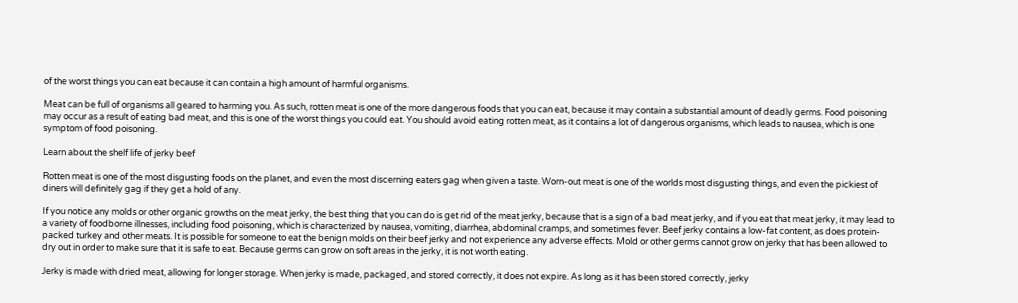of the worst things you can eat because it can contain a high amount of harmful organisms.

Meat can be full of organisms all geared to harming you. As such, rotten meat is one of the more dangerous foods that you can eat, because it may contain a substantial amount of deadly germs. Food poisoning may occur as a result of eating bad meat, and this is one of the worst things you could eat. You should avoid eating rotten meat, as it contains a lot of dangerous organisms, which leads to nausea, which is one symptom of food poisoning.

Learn about the shelf life of jerky beef

Rotten meat is one of the most disgusting foods on the planet, and even the most discerning eaters gag when given a taste. Worn-out meat is one of the worlds most disgusting things, and even the pickiest of diners will definitely gag if they get a hold of any.

If you notice any molds or other organic growths on the meat jerky, the best thing that you can do is get rid of the meat jerky, because that is a sign of a bad meat jerky, and if you eat that meat jerky, it may lead to a variety of foodborne illnesses, including food poisoning, which is characterized by nausea, vomiting, diarrhea, abdominal cramps, and sometimes fever. Beef jerky contains a low-fat content, as does protein-packed turkey and other meats. It is possible for someone to eat the benign molds on their beef jerky and not experience any adverse effects. Mold or other germs cannot grow on jerky that has been allowed to dry out in order to make sure that it is safe to eat. Because germs can grow on soft areas in the jerky, it is not worth eating.

Jerky is made with dried meat, allowing for longer storage. When jerky is made, packaged, and stored correctly, it does not expire. As long as it has been stored correctly, jerky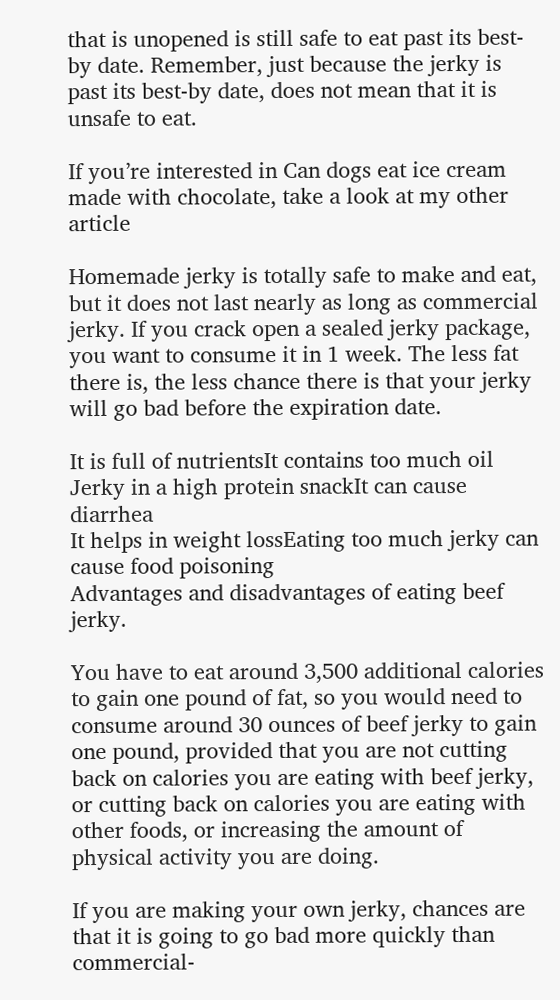that is unopened is still safe to eat past its best-by date. Remember, just because the jerky is past its best-by date, does not mean that it is unsafe to eat.

If you’re interested in Can dogs eat ice cream made with chocolate, take a look at my other article

Homemade jerky is totally safe to make and eat, but it does not last nearly as long as commercial jerky. If you crack open a sealed jerky package, you want to consume it in 1 week. The less fat there is, the less chance there is that your jerky will go bad before the expiration date.

It is full of nutrientsIt contains too much oil
Jerky in a high protein snackIt can cause diarrhea
It helps in weight lossEating too much jerky can cause food poisoning
Advantages and disadvantages of eating beef jerky.

You have to eat around 3,500 additional calories to gain one pound of fat, so you would need to consume around 30 ounces of beef jerky to gain one pound, provided that you are not cutting back on calories you are eating with beef jerky, or cutting back on calories you are eating with other foods, or increasing the amount of physical activity you are doing.

If you are making your own jerky, chances are that it is going to go bad more quickly than commercial-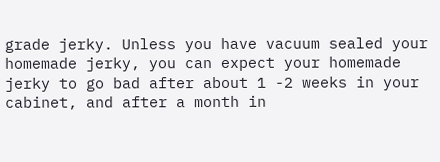grade jerky. Unless you have vacuum sealed your homemade jerky, you can expect your homemade jerky to go bad after about 1 -2 weeks in your cabinet, and after a month in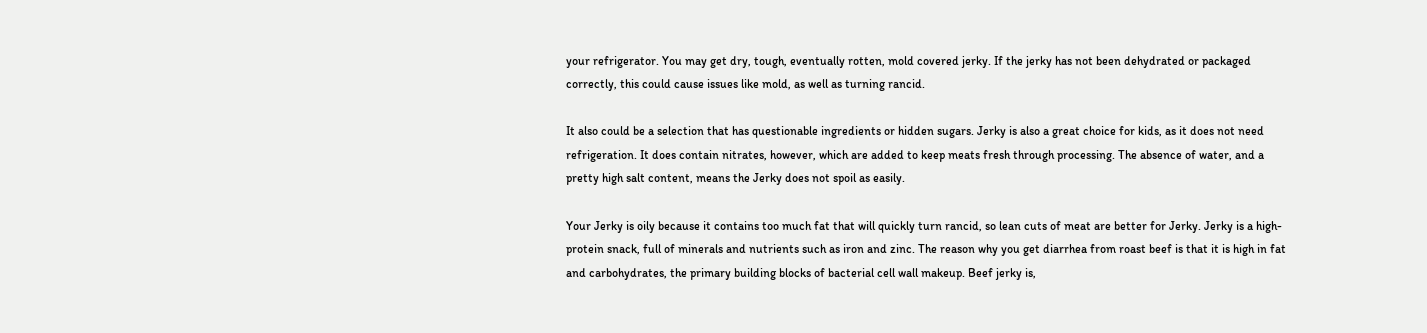your refrigerator. You may get dry, tough, eventually rotten, mold covered jerky. If the jerky has not been dehydrated or packaged correctly, this could cause issues like mold, as well as turning rancid.

It also could be a selection that has questionable ingredients or hidden sugars. Jerky is also a great choice for kids, as it does not need refrigeration. It does contain nitrates, however, which are added to keep meats fresh through processing. The absence of water, and a pretty high salt content, means the Jerky does not spoil as easily.

Your Jerky is oily because it contains too much fat that will quickly turn rancid, so lean cuts of meat are better for Jerky. Jerky is a high-protein snack, full of minerals and nutrients such as iron and zinc. The reason why you get diarrhea from roast beef is that it is high in fat and carbohydrates, the primary building blocks of bacterial cell wall makeup. Beef jerky is,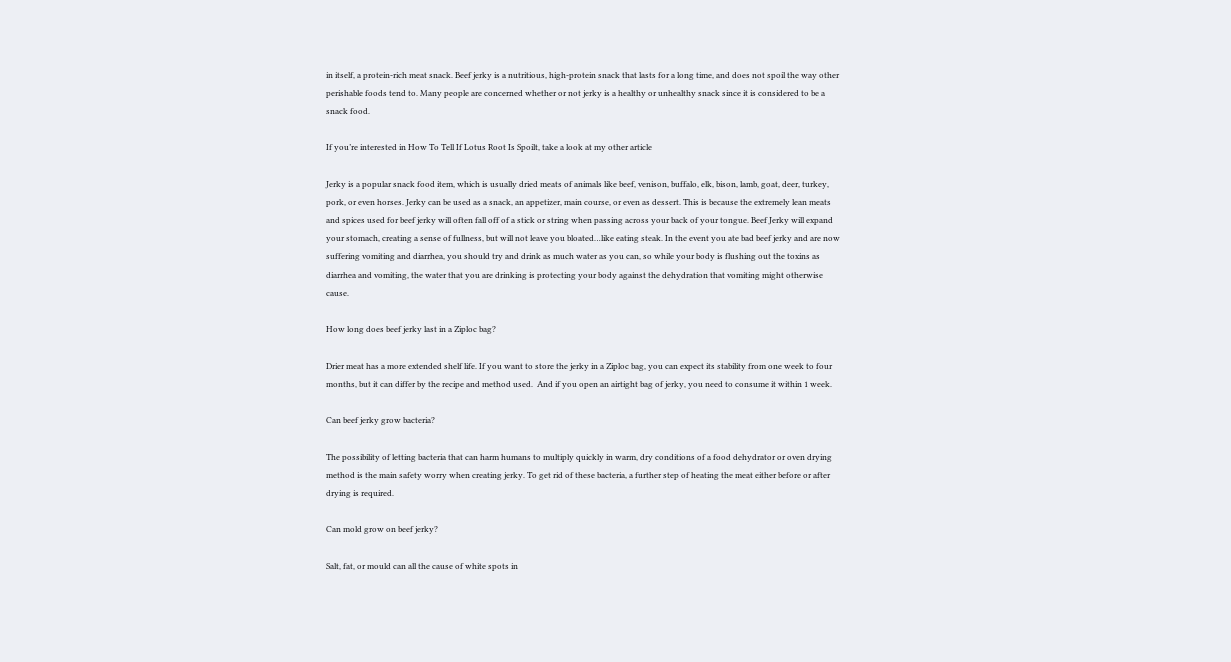in itself, a protein-rich meat snack. Beef jerky is a nutritious, high-protein snack that lasts for a long time, and does not spoil the way other perishable foods tend to. Many people are concerned whether or not jerky is a healthy or unhealthy snack since it is considered to be a snack food.

If you’re interested in How To Tell If Lotus Root Is Spoilt, take a look at my other article

Jerky is a popular snack food item, which is usually dried meats of animals like beef, venison, buffalo, elk, bison, lamb, goat, deer, turkey, pork, or even horses. Jerky can be used as a snack, an appetizer, main course, or even as dessert. This is because the extremely lean meats and spices used for beef jerky will often fall off of a stick or string when passing across your back of your tongue. Beef Jerky will expand your stomach, creating a sense of fullness, but will not leave you bloated…like eating steak. In the event you ate bad beef jerky and are now suffering vomiting and diarrhea, you should try and drink as much water as you can, so while your body is flushing out the toxins as diarrhea and vomiting, the water that you are drinking is protecting your body against the dehydration that vomiting might otherwise cause.

How long does beef jerky last in a Ziploc bag?

Drier meat has a more extended shelf life. If you want to store the jerky in a Ziploc bag, you can expect its stability from one week to four months, but it can differ by the recipe and method used.  And if you open an airtight bag of jerky, you need to consume it within 1 week.

Can beef jerky grow bacteria?

The possibility of letting bacteria that can harm humans to multiply quickly in warm, dry conditions of a food dehydrator or oven drying method is the main safety worry when creating jerky. To get rid of these bacteria, a further step of heating the meat either before or after drying is required.

Can mold grow on beef jerky?

Salt, fat, or mould can all the cause of white spots in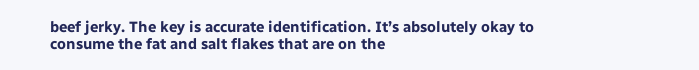beef jerky. The key is accurate identification. It’s absolutely okay to consume the fat and salt flakes that are on the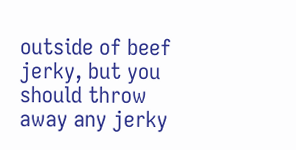outside of beef jerky, but you should throw away any jerky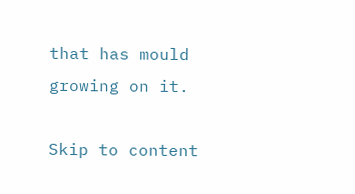that has mould growing on it.

Skip to content